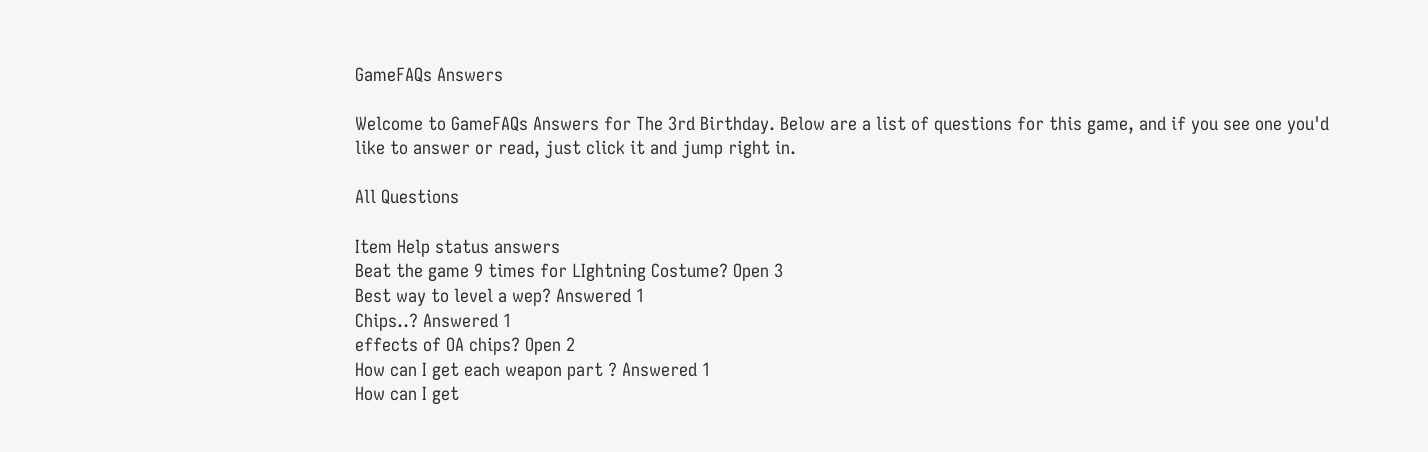GameFAQs Answers

Welcome to GameFAQs Answers for The 3rd Birthday. Below are a list of questions for this game, and if you see one you'd like to answer or read, just click it and jump right in.

All Questions

Item Help status answers
Beat the game 9 times for LIghtning Costume? Open 3
Best way to level a wep? Answered 1
Chips..? Answered 1
effects of OA chips? Open 2
How can I get each weapon part ? Answered 1
How can I get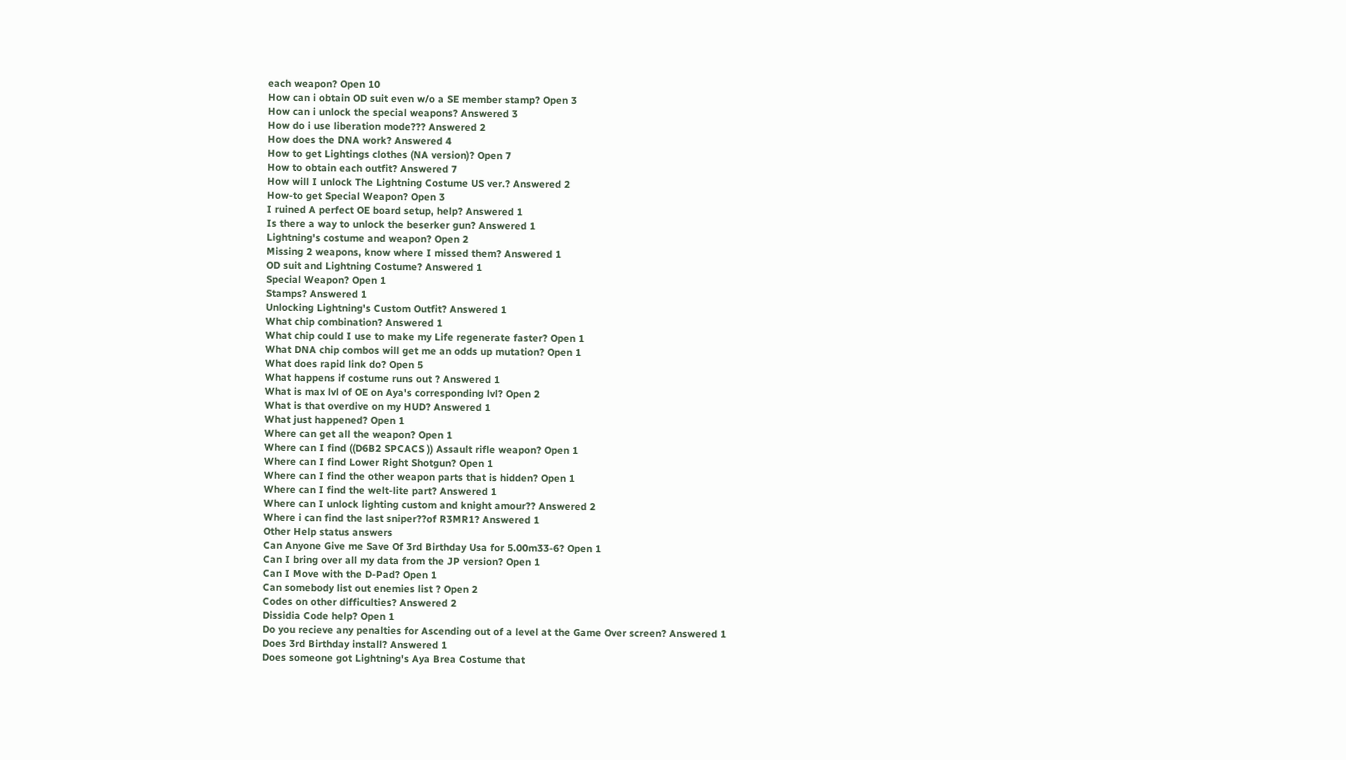each weapon? Open 10
How can i obtain OD suit even w/o a SE member stamp? Open 3
How can i unlock the special weapons? Answered 3
How do i use liberation mode??? Answered 2
How does the DNA work? Answered 4
How to get Lightings clothes (NA version)? Open 7
How to obtain each outfit? Answered 7
How will I unlock The Lightning Costume US ver.? Answered 2
How-to get Special Weapon? Open 3
I ruined A perfect OE board setup, help? Answered 1
Is there a way to unlock the beserker gun? Answered 1
Lightning's costume and weapon? Open 2
Missing 2 weapons, know where I missed them? Answered 1
OD suit and Lightning Costume? Answered 1
Special Weapon? Open 1
Stamps? Answered 1
Unlocking Lightning's Custom Outfit? Answered 1
What chip combination? Answered 1
What chip could I use to make my Life regenerate faster? Open 1
What DNA chip combos will get me an odds up mutation? Open 1
What does rapid link do? Open 5
What happens if costume runs out ? Answered 1
What is max lvl of OE on Aya's corresponding lvl? Open 2
What is that overdive on my HUD? Answered 1
What just happened? Open 1
Where can get all the weapon? Open 1
Where can I find ((D6B2 SPCACS )) Assault rifle weapon? Open 1
Where can I find Lower Right Shotgun? Open 1
Where can I find the other weapon parts that is hidden? Open 1
Where can I find the welt-lite part? Answered 1
Where can I unlock lighting custom and knight amour?? Answered 2
Where i can find the last sniper??of R3MR1? Answered 1
Other Help status answers
Can Anyone Give me Save Of 3rd Birthday Usa for 5.00m33-6? Open 1
Can I bring over all my data from the JP version? Open 1
Can I Move with the D-Pad? Open 1
Can somebody list out enemies list ? Open 2
Codes on other difficulties? Answered 2
Dissidia Code help? Open 1
Do you recieve any penalties for Ascending out of a level at the Game Over screen? Answered 1
Does 3rd Birthday install? Answered 1
Does someone got Lightning's Aya Brea Costume that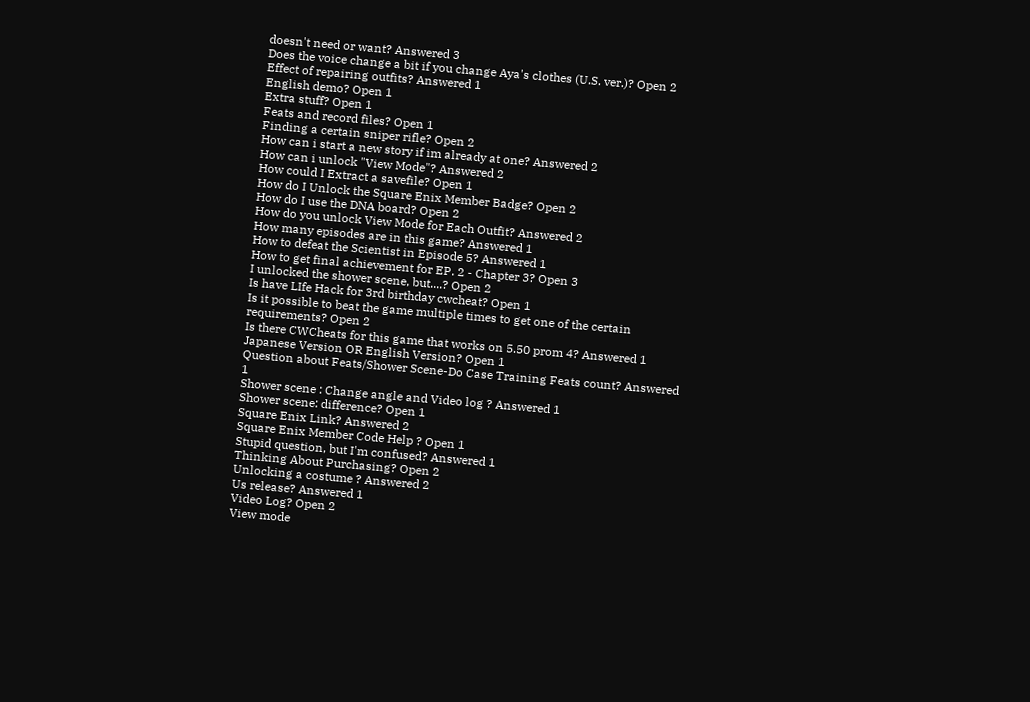doesn't need or want? Answered 3
Does the voice change a bit if you change Aya's clothes (U.S. ver.)? Open 2
Effect of repairing outfits? Answered 1
English demo? Open 1
Extra stuff? Open 1
Feats and record files? Open 1
Finding a certain sniper rifle? Open 2
How can i start a new story if im already at one? Answered 2
How can i unlock "View Mode"? Answered 2
How could I Extract a savefile? Open 1
How do I Unlock the Square Enix Member Badge? Open 2
How do I use the DNA board? Open 2
How do you unlock View Mode for Each Outfit? Answered 2
How many episodes are in this game? Answered 1
How to defeat the Scientist in Episode 5? Answered 1
How to get final achievement for EP. 2 - Chapter 3? Open 3
I unlocked the shower scene, but....? Open 2
Is have LIfe Hack for 3rd birthday cwcheat? Open 1
Is it possible to beat the game multiple times to get one of the certain requirements? Open 2
Is there CWCheats for this game that works on 5.50 prom 4? Answered 1
Japanese Version OR English Version? Open 1
Question about Feats/Shower Scene-Do Case Training Feats count? Answered 1
Shower scene : Change angle and Video log ? Answered 1
Shower scene: difference? Open 1
Square Enix Link? Answered 2
Square Enix Member Code Help ? Open 1
Stupid question, but I'm confused? Answered 1
Thinking About Purchasing? Open 2
Unlocking a costume ? Answered 2
Us release? Answered 1
Video Log? Open 2
View mode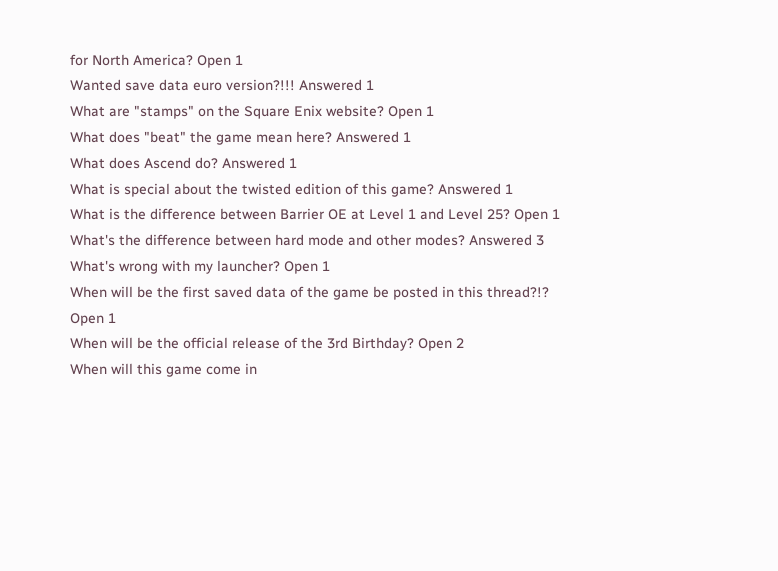for North America? Open 1
Wanted save data euro version?!!! Answered 1
What are "stamps" on the Square Enix website? Open 1
What does "beat" the game mean here? Answered 1
What does Ascend do? Answered 1
What is special about the twisted edition of this game? Answered 1
What is the difference between Barrier OE at Level 1 and Level 25? Open 1
What's the difference between hard mode and other modes? Answered 3
What's wrong with my launcher? Open 1
When will be the first saved data of the game be posted in this thread?!? Open 1
When will be the official release of the 3rd Birthday? Open 2
When will this game come in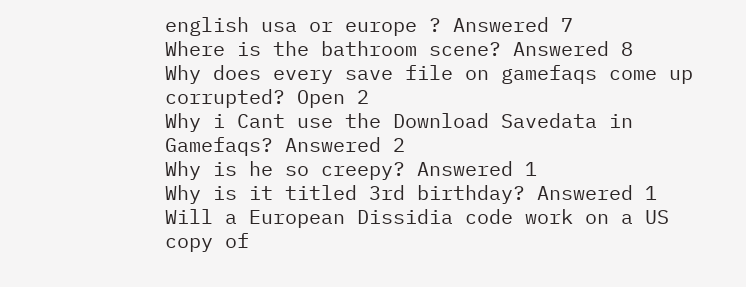english usa or europe ? Answered 7
Where is the bathroom scene? Answered 8
Why does every save file on gamefaqs come up corrupted? Open 2
Why i Cant use the Download Savedata in Gamefaqs? Answered 2
Why is he so creepy? Answered 1
Why is it titled 3rd birthday? Answered 1
Will a European Dissidia code work on a US copy of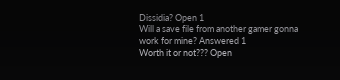Dissidia? Open 1
Will a save file from another gamer gonna work for mine? Answered 1
Worth it or not??? Open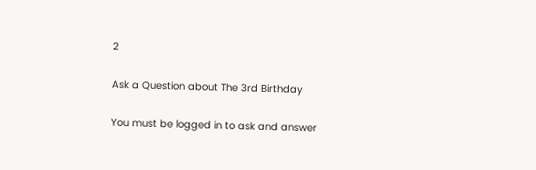2

Ask a Question about The 3rd Birthday

You must be logged in to ask and answer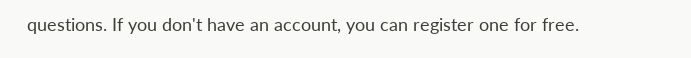questions. If you don't have an account, you can register one for free.